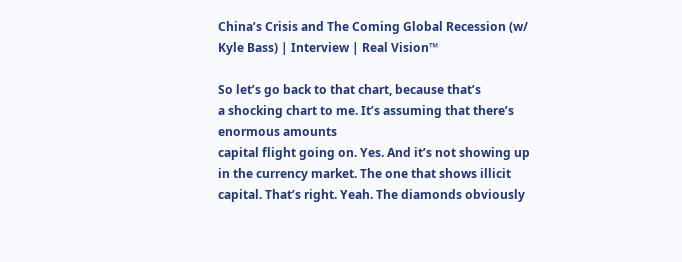China’s Crisis and The Coming Global Recession (w/ Kyle Bass) | Interview | Real Vision™

So let’s go back to that chart, because that’s
a shocking chart to me. It’s assuming that there’s enormous amounts
capital flight going on. Yes. And it’s not showing up in the currency market. The one that shows illicit capital. That’s right. Yeah. The diamonds obviously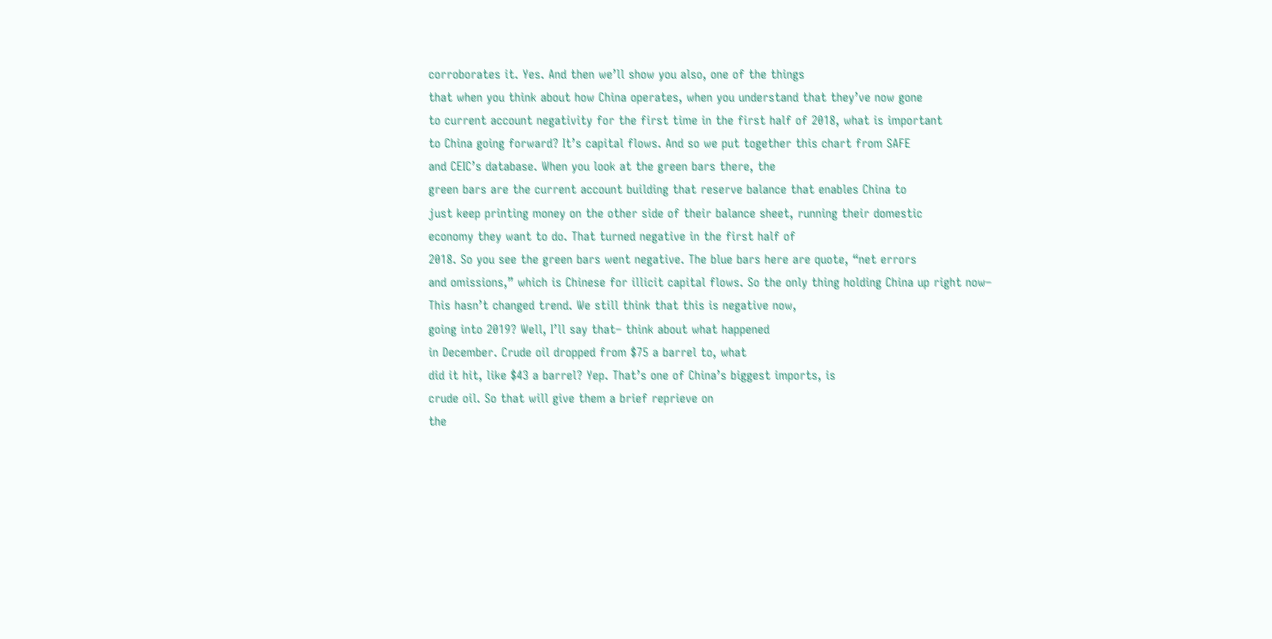corroborates it. Yes. And then we’ll show you also, one of the things
that when you think about how China operates, when you understand that they’ve now gone
to current account negativity for the first time in the first half of 2018, what is important
to China going forward? It’s capital flows. And so we put together this chart from SAFE
and CEIC’s database. When you look at the green bars there, the
green bars are the current account building that reserve balance that enables China to
just keep printing money on the other side of their balance sheet, running their domestic
economy they want to do. That turned negative in the first half of
2018. So you see the green bars went negative. The blue bars here are quote, “net errors
and omissions,” which is Chinese for illicit capital flows. So the only thing holding China up right now–
This hasn’t changed trend. We still think that this is negative now,
going into 2019? Well, I’ll say that– think about what happened
in December. Crude oil dropped from $75 a barrel to, what
did it hit, like $43 a barrel? Yep. That’s one of China’s biggest imports, is
crude oil. So that will give them a brief reprieve on
the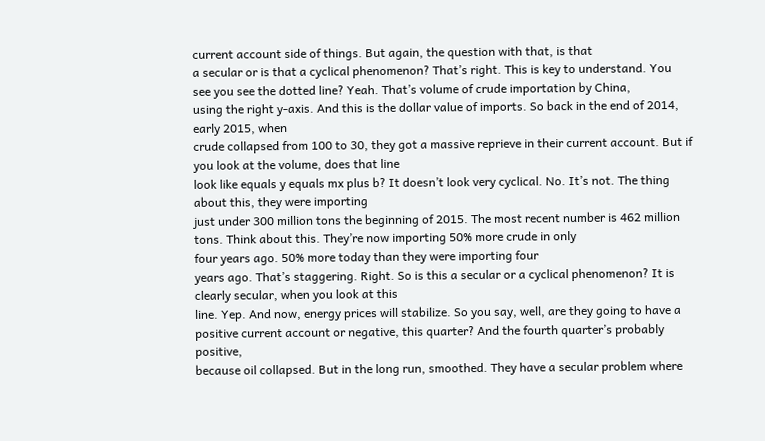current account side of things. But again, the question with that, is that
a secular or is that a cyclical phenomenon? That’s right. This is key to understand. You see you see the dotted line? Yeah. That’s volume of crude importation by China,
using the right y-axis. And this is the dollar value of imports. So back in the end of 2014, early 2015, when
crude collapsed from 100 to 30, they got a massive reprieve in their current account. But if you look at the volume, does that line
look like equals y equals mx plus b? It doesn’t look very cyclical. No. It’s not. The thing about this, they were importing
just under 300 million tons the beginning of 2015. The most recent number is 462 million tons. Think about this. They’re now importing 50% more crude in only
four years ago. 50% more today than they were importing four
years ago. That’s staggering. Right. So is this a secular or a cyclical phenomenon? It is clearly secular, when you look at this
line. Yep. And now, energy prices will stabilize. So you say, well, are they going to have a
positive current account or negative, this quarter? And the fourth quarter’s probably positive,
because oil collapsed. But in the long run, smoothed. They have a secular problem where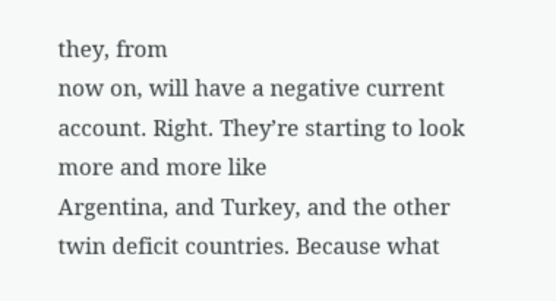they, from
now on, will have a negative current account. Right. They’re starting to look more and more like
Argentina, and Turkey, and the other twin deficit countries. Because what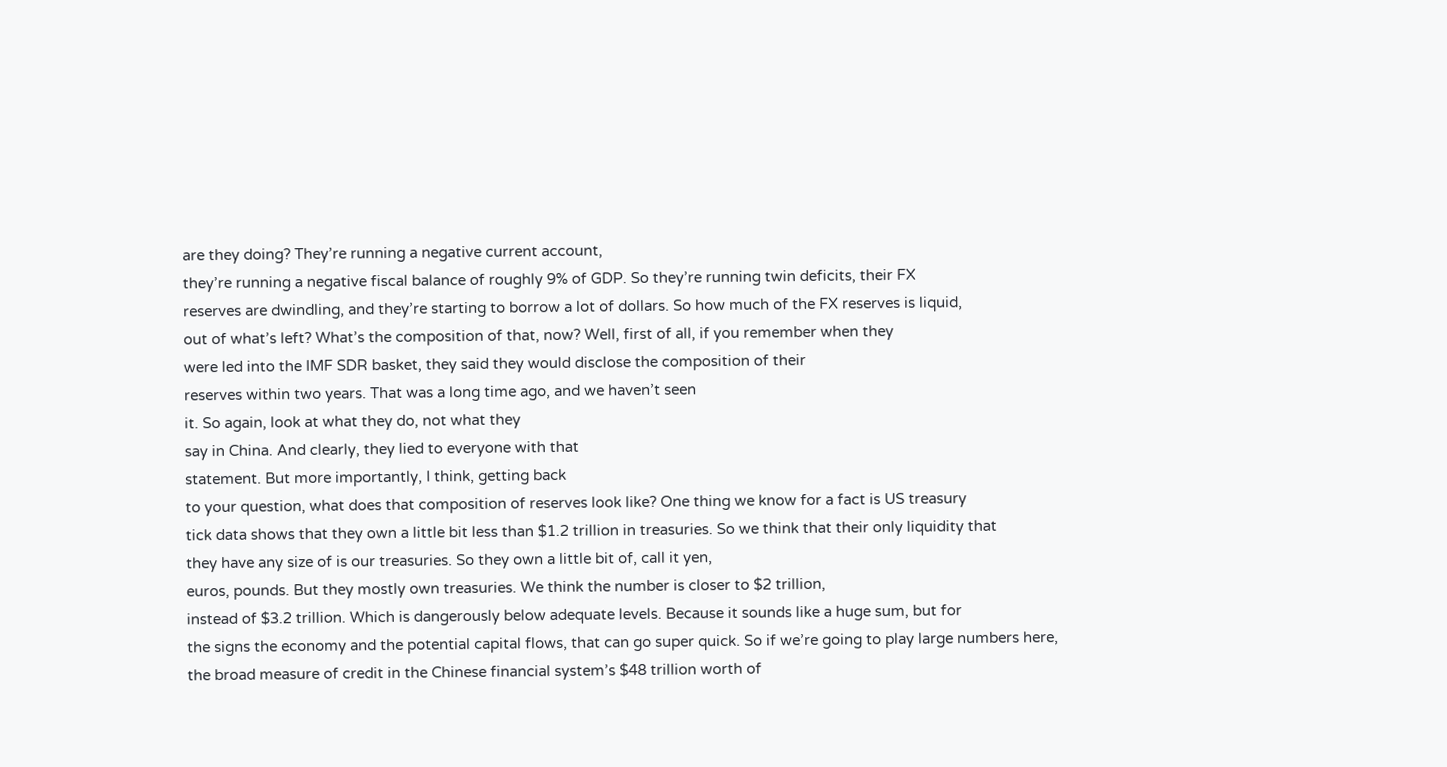are they doing? They’re running a negative current account,
they’re running a negative fiscal balance of roughly 9% of GDP. So they’re running twin deficits, their FX
reserves are dwindling, and they’re starting to borrow a lot of dollars. So how much of the FX reserves is liquid,
out of what’s left? What’s the composition of that, now? Well, first of all, if you remember when they
were led into the IMF SDR basket, they said they would disclose the composition of their
reserves within two years. That was a long time ago, and we haven’t seen
it. So again, look at what they do, not what they
say in China. And clearly, they lied to everyone with that
statement. But more importantly, I think, getting back
to your question, what does that composition of reserves look like? One thing we know for a fact is US treasury
tick data shows that they own a little bit less than $1.2 trillion in treasuries. So we think that their only liquidity that
they have any size of is our treasuries. So they own a little bit of, call it yen,
euros, pounds. But they mostly own treasuries. We think the number is closer to $2 trillion,
instead of $3.2 trillion. Which is dangerously below adequate levels. Because it sounds like a huge sum, but for
the signs the economy and the potential capital flows, that can go super quick. So if we’re going to play large numbers here,
the broad measure of credit in the Chinese financial system’s $48 trillion worth of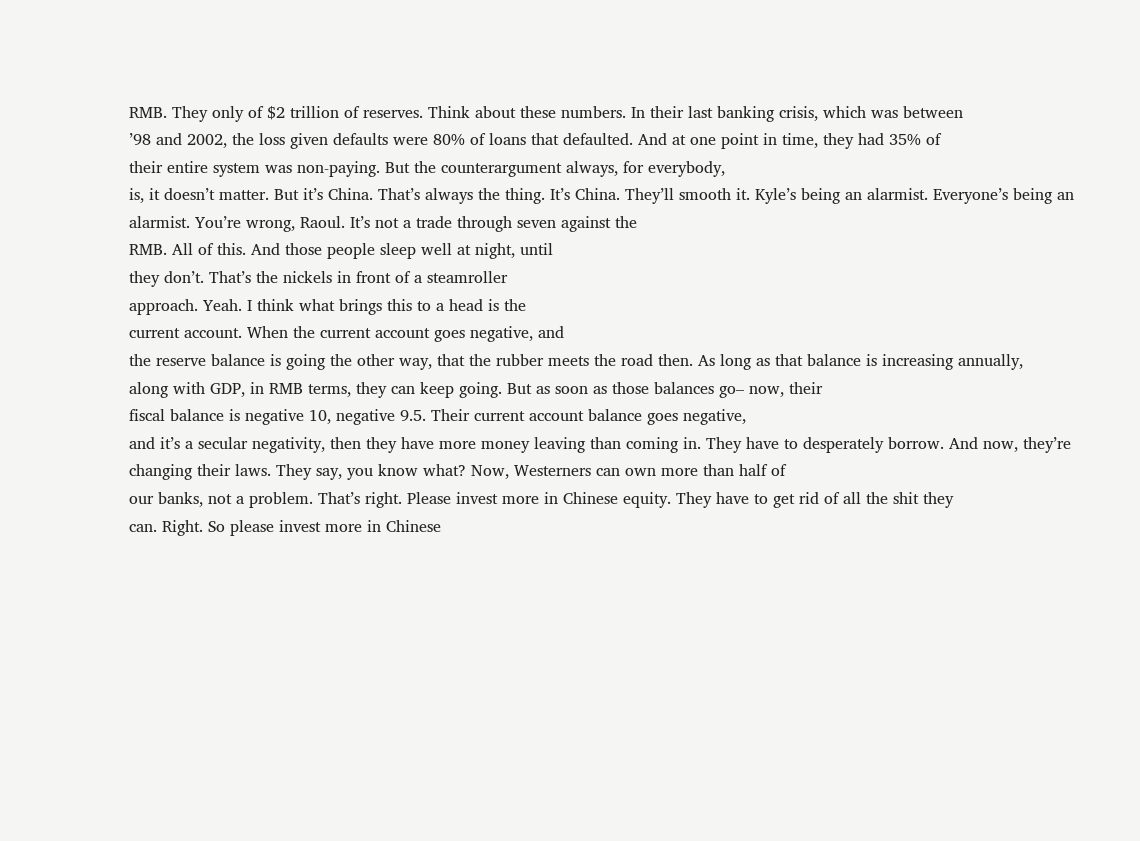RMB. They only of $2 trillion of reserves. Think about these numbers. In their last banking crisis, which was between
’98 and 2002, the loss given defaults were 80% of loans that defaulted. And at one point in time, they had 35% of
their entire system was non-paying. But the counterargument always, for everybody,
is, it doesn’t matter. But it’s China. That’s always the thing. It’s China. They’ll smooth it. Kyle’s being an alarmist. Everyone’s being an alarmist. You’re wrong, Raoul. It’s not a trade through seven against the
RMB. All of this. And those people sleep well at night, until
they don’t. That’s the nickels in front of a steamroller
approach. Yeah. I think what brings this to a head is the
current account. When the current account goes negative, and
the reserve balance is going the other way, that the rubber meets the road then. As long as that balance is increasing annually,
along with GDP, in RMB terms, they can keep going. But as soon as those balances go– now, their
fiscal balance is negative 10, negative 9.5. Their current account balance goes negative,
and it’s a secular negativity, then they have more money leaving than coming in. They have to desperately borrow. And now, they’re changing their laws. They say, you know what? Now, Westerners can own more than half of
our banks, not a problem. That’s right. Please invest more in Chinese equity. They have to get rid of all the shit they
can. Right. So please invest more in Chinese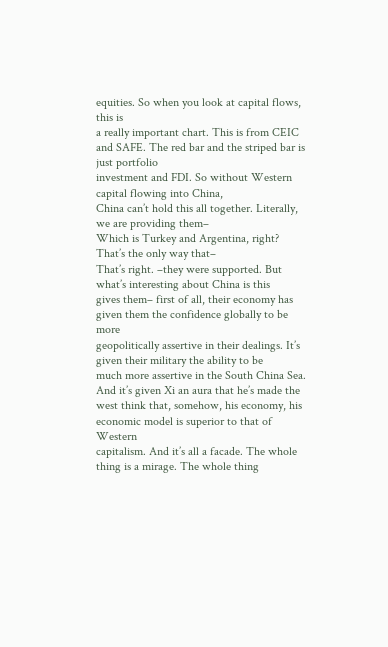equities. So when you look at capital flows, this is
a really important chart. This is from CEIC and SAFE. The red bar and the striped bar is just portfolio
investment and FDI. So without Western capital flowing into China,
China can’t hold this all together. Literally, we are providing them–
Which is Turkey and Argentina, right? That’s the only way that–
That’s right. –they were supported. But what’s interesting about China is this
gives them– first of all, their economy has given them the confidence globally to be more
geopolitically assertive in their dealings. It’s given their military the ability to be
much more assertive in the South China Sea. And it’s given Xi an aura that he’s made the
west think that, somehow, his economy, his economic model is superior to that of Western
capitalism. And it’s all a facade. The whole thing is a mirage. The whole thing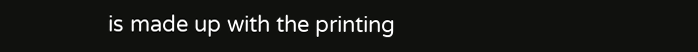is made up with the printing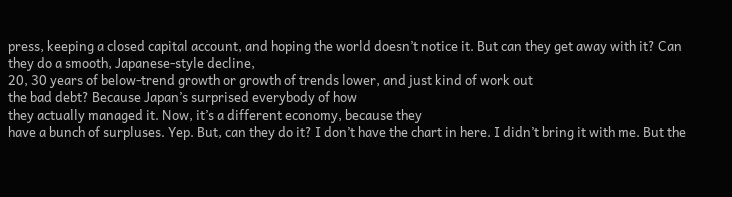press, keeping a closed capital account, and hoping the world doesn’t notice it. But can they get away with it? Can they do a smooth, Japanese-style decline,
20, 30 years of below-trend growth or growth of trends lower, and just kind of work out
the bad debt? Because Japan’s surprised everybody of how
they actually managed it. Now, it’s a different economy, because they
have a bunch of surpluses. Yep. But, can they do it? I don’t have the chart in here. I didn’t bring it with me. But the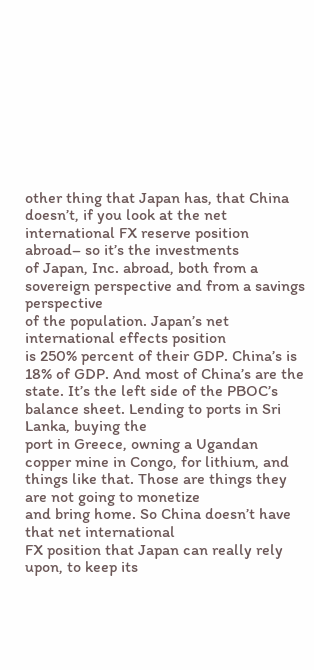other thing that Japan has, that China
doesn’t, if you look at the net international FX reserve position abroad– so it’s the investments
of Japan, Inc. abroad, both from a sovereign perspective and from a savings perspective
of the population. Japan’s net international effects position
is 250% percent of their GDP. China’s is 18% of GDP. And most of China’s are the state. It’s the left side of the PBOC’s balance sheet. Lending to ports in Sri Lanka, buying the
port in Greece, owning a Ugandan copper mine in Congo, for lithium, and things like that. Those are things they are not going to monetize
and bring home. So China doesn’t have that net international
FX position that Japan can really rely upon, to keep its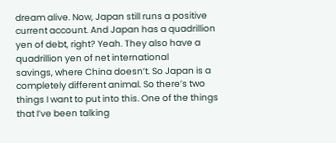dream alive. Now, Japan still runs a positive current account. And Japan has a quadrillion yen of debt, right? Yeah. They also have a quadrillion yen of net international
savings, where China doesn’t. So Japan is a completely different animal. So there’s two things I want to put into this. One of the things that I’ve been talking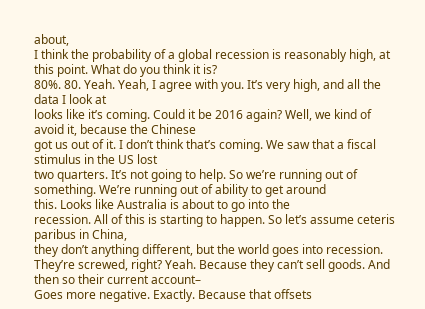about,
I think the probability of a global recession is reasonably high, at this point. What do you think it is?
80%. 80. Yeah. Yeah, I agree with you. It’s very high, and all the data I look at
looks like it’s coming. Could it be 2016 again? Well, we kind of avoid it, because the Chinese
got us out of it. I don’t think that’s coming. We saw that a fiscal stimulus in the US lost
two quarters. It’s not going to help. So we’re running out of something. We’re running out of ability to get around
this. Looks like Australia is about to go into the
recession. All of this is starting to happen. So let’s assume ceteris paribus in China,
they don’t anything different, but the world goes into recession. They’re screwed, right? Yeah. Because they can’t sell goods. And then so their current account–
Goes more negative. Exactly. Because that offsets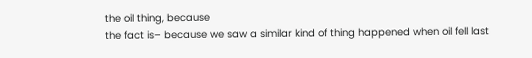the oil thing, because
the fact is– because we saw a similar kind of thing happened when oil fell last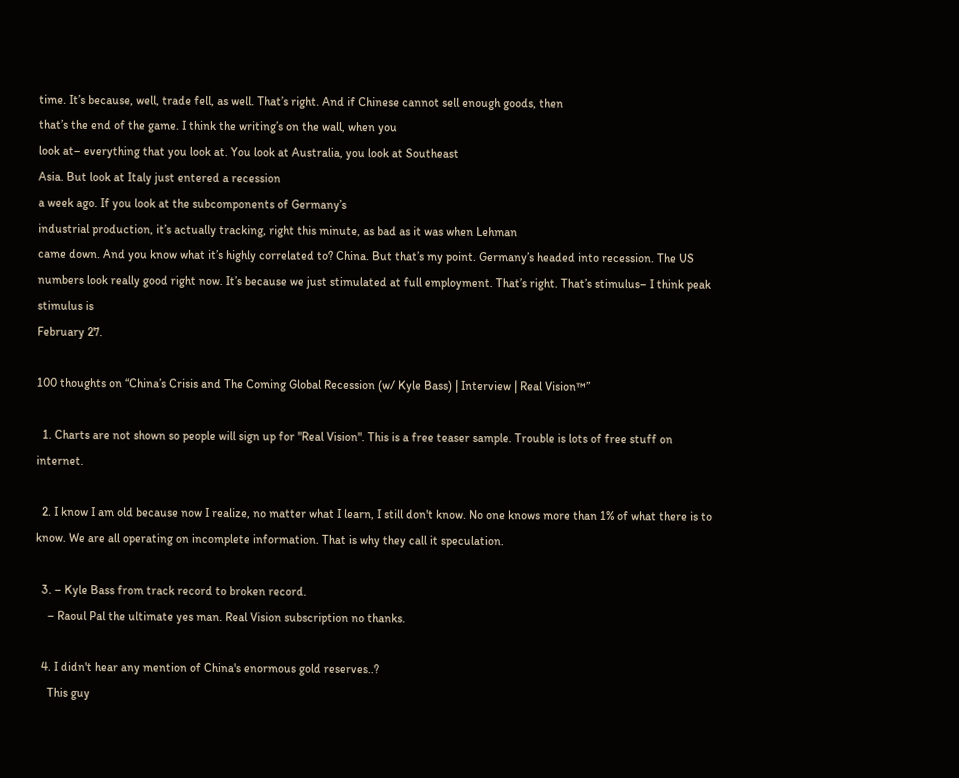time. It’s because, well, trade fell, as well. That’s right. And if Chinese cannot sell enough goods, then
that’s the end of the game. I think the writing’s on the wall, when you
look at– everything that you look at. You look at Australia, you look at Southeast
Asia. But look at Italy just entered a recession
a week ago. If you look at the subcomponents of Germany’s
industrial production, it’s actually tracking, right this minute, as bad as it was when Lehman
came down. And you know what it’s highly correlated to? China. But that’s my point. Germany’s headed into recession. The US numbers look really good right now. It’s because we just stimulated at full employment. That’s right. That’s stimulus– I think peak stimulus is
February 27.

100 thoughts on “China’s Crisis and The Coming Global Recession (w/ Kyle Bass) | Interview | Real Vision™”

  1. Charts are not shown so people will sign up for "Real Vision". This is a free teaser sample. Trouble is lots of free stuff on internet.

  2. I know I am old because now I realize, no matter what I learn, I still don't know. No one knows more than 1% of what there is to know. We are all operating on incomplete information. That is why they call it speculation.

  3. – Kyle Bass from track record to broken record.
    – Raoul Pal the ultimate yes man. Real Vision subscription no thanks.

  4. I didn't hear any mention of China's enormous gold reserves..?
    This guy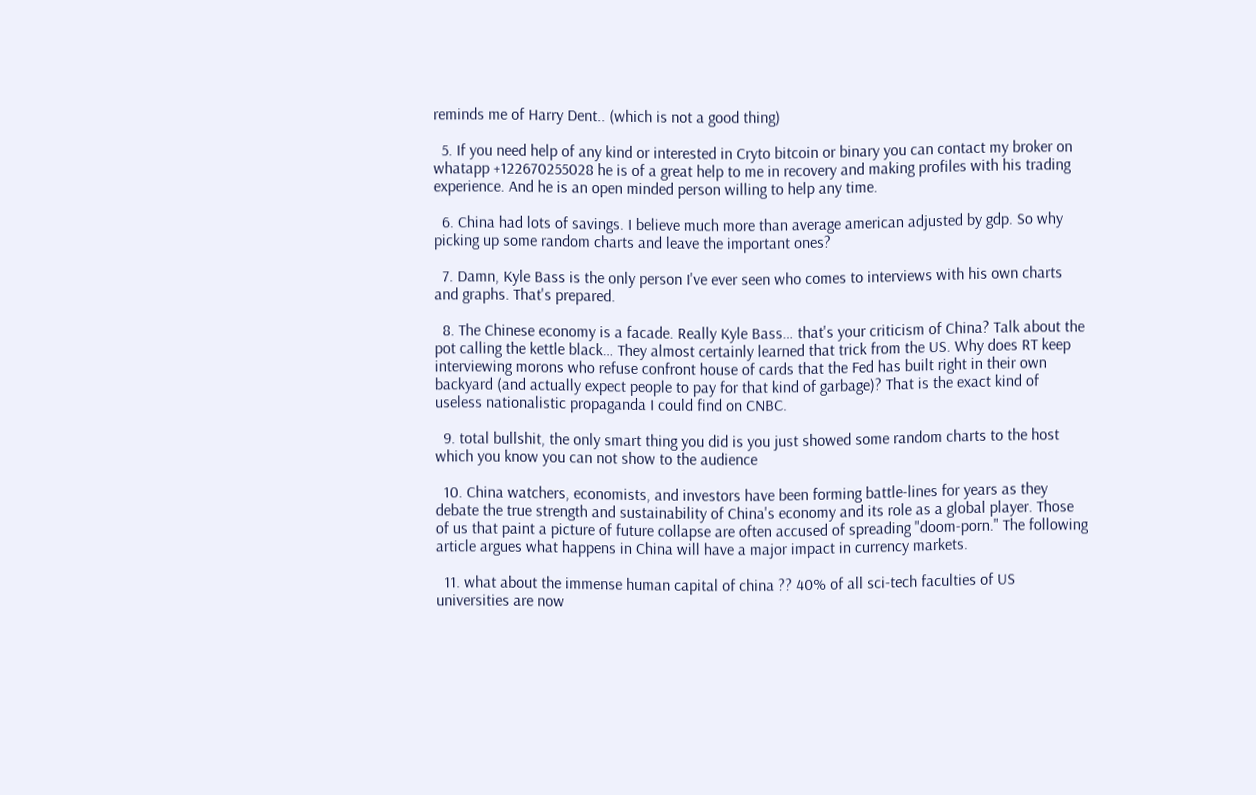reminds me of Harry Dent.. (which is not a good thing)

  5. If you need help of any kind or interested in Cryto bitcoin or binary you can contact my broker on whatapp +122670255028 he is of a great help to me in recovery and making profiles with his trading experience. And he is an open minded person willing to help any time.

  6. China had lots of savings. I believe much more than average american adjusted by gdp. So why picking up some random charts and leave the important ones?

  7. Damn, Kyle Bass is the only person I've ever seen who comes to interviews with his own charts and graphs. That's prepared.

  8. The Chinese economy is a facade. Really Kyle Bass… that's your criticism of China? Talk about the pot calling the kettle black… They almost certainly learned that trick from the US. Why does RT keep interviewing morons who refuse confront house of cards that the Fed has built right in their own backyard (and actually expect people to pay for that kind of garbage)? That is the exact kind of useless nationalistic propaganda I could find on CNBC.

  9. total bullshit, the only smart thing you did is you just showed some random charts to the host which you know you can not show to the audience

  10. China watchers, economists, and investors have been forming battle-lines for years as they debate the true strength and sustainability of China's economy and its role as a global player. Those of us that paint a picture of future collapse are often accused of spreading "doom-porn." The following article argues what happens in China will have a major impact in currency markets.

  11. what about the immense human capital of china ?? 40% of all sci-tech faculties of US universities are now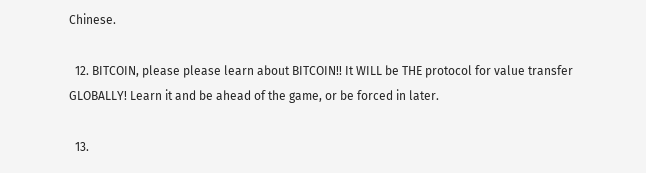Chinese.

  12. BITCOIN, please please learn about BITCOIN!! It WILL be THE protocol for value transfer GLOBALLY! Learn it and be ahead of the game, or be forced in later.

  13.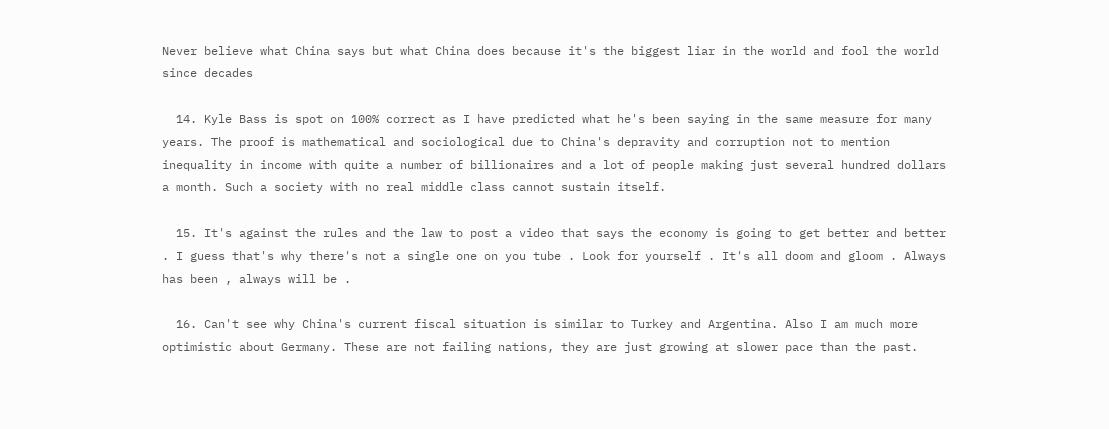Never believe what China says but what China does because it's the biggest liar in the world and fool the world since decades

  14. Kyle Bass is spot on 100% correct as I have predicted what he's been saying in the same measure for many years. The proof is mathematical and sociological due to China's depravity and corruption not to mention inequality in income with quite a number of billionaires and a lot of people making just several hundred dollars a month. Such a society with no real middle class cannot sustain itself.

  15. It's against the rules and the law to post a video that says the economy is going to get better and better . I guess that's why there's not a single one on you tube . Look for yourself . It's all doom and gloom . Always has been , always will be .

  16. Can't see why China's current fiscal situation is similar to Turkey and Argentina. Also I am much more optimistic about Germany. These are not failing nations, they are just growing at slower pace than the past.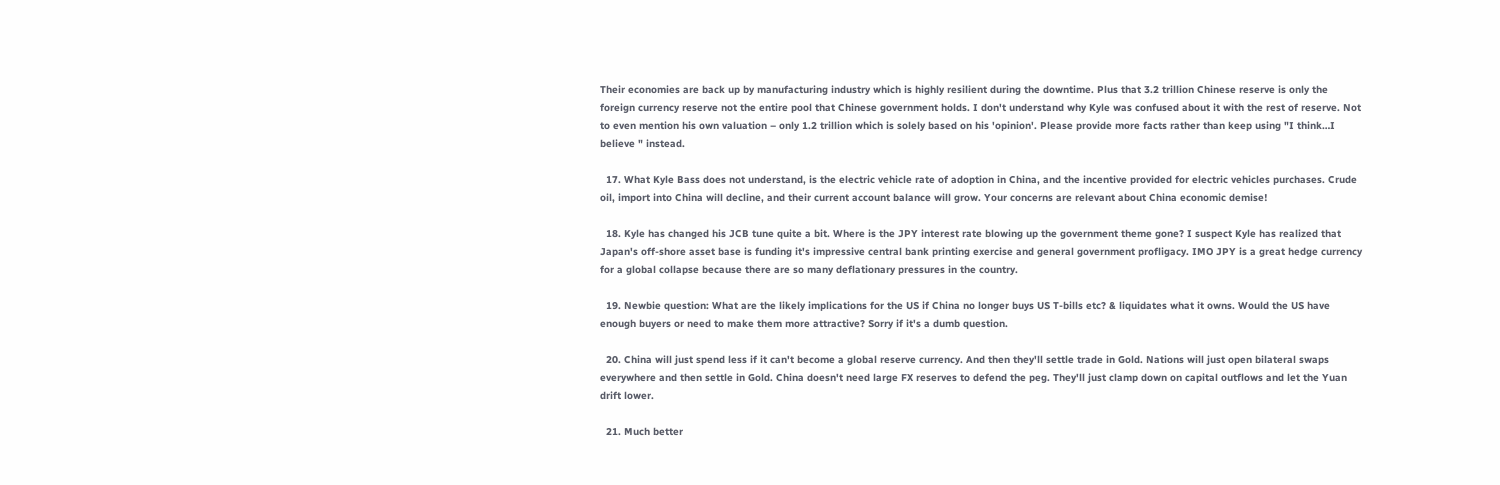Their economies are back up by manufacturing industry which is highly resilient during the downtime. Plus that 3.2 trillion Chinese reserve is only the foreign currency reserve not the entire pool that Chinese government holds. I don't understand why Kyle was confused about it with the rest of reserve. Not to even mention his own valuation – only 1.2 trillion which is solely based on his 'opinion'. Please provide more facts rather than keep using "I think…I believe " instead.

  17. What Kyle Bass does not understand, is the electric vehicle rate of adoption in China, and the incentive provided for electric vehicles purchases. Crude oil, import into China will decline, and their current account balance will grow. Your concerns are relevant about China economic demise!

  18. Kyle has changed his JCB tune quite a bit. Where is the JPY interest rate blowing up the government theme gone? I suspect Kyle has realized that Japan's off-shore asset base is funding it's impressive central bank printing exercise and general government profligacy. IMO JPY is a great hedge currency for a global collapse because there are so many deflationary pressures in the country.

  19. Newbie question: What are the likely implications for the US if China no longer buys US T-bills etc? & liquidates what it owns. Would the US have enough buyers or need to make them more attractive? Sorry if it's a dumb question.

  20. China will just spend less if it can't become a global reserve currency. And then they'll settle trade in Gold. Nations will just open bilateral swaps everywhere and then settle in Gold. China doesn't need large FX reserves to defend the peg. They'll just clamp down on capital outflows and let the Yuan drift lower.

  21. Much better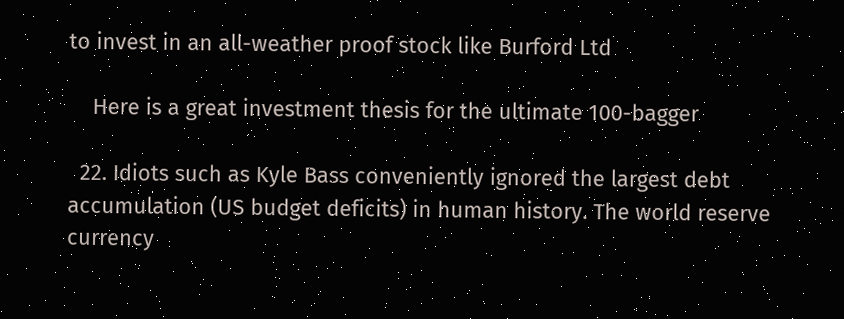to invest in an all-weather proof stock like Burford Ltd

    Here is a great investment thesis for the ultimate 100-bagger

  22. Idiots such as Kyle Bass conveniently ignored the largest debt accumulation (US budget deficits) in human history. The world reserve currency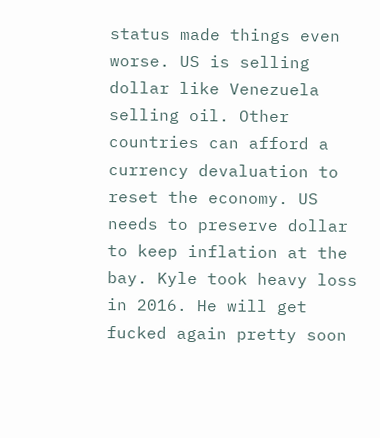status made things even worse. US is selling dollar like Venezuela selling oil. Other countries can afford a currency devaluation to reset the economy. US needs to preserve dollar to keep inflation at the bay. Kyle took heavy loss in 2016. He will get fucked again pretty soon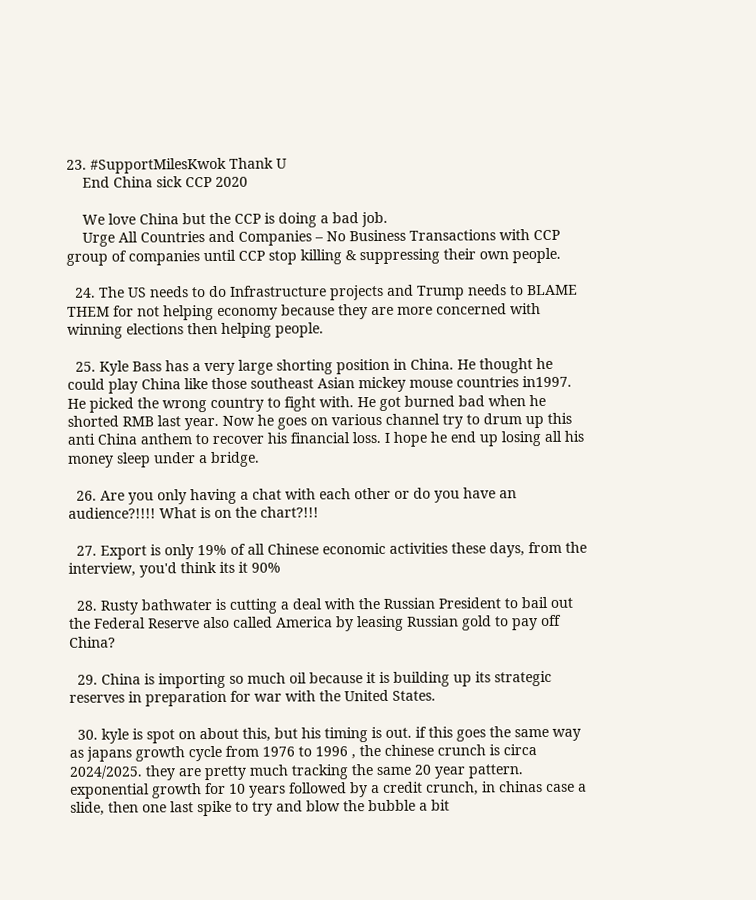23. #SupportMilesKwok Thank U
    End China sick CCP 2020

    We love China but the CCP is doing a bad job.
    Urge All Countries and Companies – No Business Transactions with CCP group of companies until CCP stop killing & suppressing their own people.

  24. The US needs to do Infrastructure projects and Trump needs to BLAME THEM for not helping economy because they are more concerned with winning elections then helping people.

  25. Kyle Bass has a very large shorting position in China. He thought he could play China like those southeast Asian mickey mouse countries in1997. He picked the wrong country to fight with. He got burned bad when he shorted RMB last year. Now he goes on various channel try to drum up this anti China anthem to recover his financial loss. I hope he end up losing all his money sleep under a bridge.

  26. Are you only having a chat with each other or do you have an audience?!!!! What is on the chart?!!!

  27. Export is only 19% of all Chinese economic activities these days, from the interview, you'd think its it 90%

  28. Rusty bathwater is cutting a deal with the Russian President to bail out the Federal Reserve also called America by leasing Russian gold to pay off China?

  29. China is importing so much oil because it is building up its strategic reserves in preparation for war with the United States.

  30. kyle is spot on about this, but his timing is out. if this goes the same way as japans growth cycle from 1976 to 1996 , the chinese crunch is circa 2024/2025. they are pretty much tracking the same 20 year pattern. exponential growth for 10 years followed by a credit crunch, in chinas case a slide, then one last spike to try and blow the bubble a bit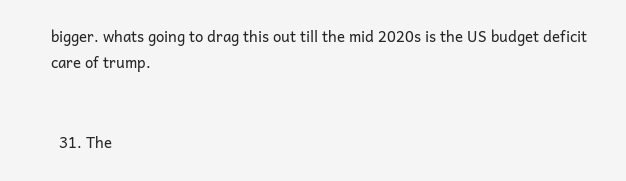bigger. whats going to drag this out till the mid 2020s is the US budget deficit care of trump.


  31. The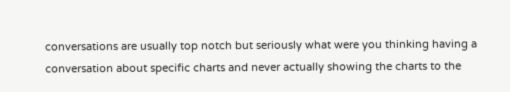conversations are usually top notch but seriously what were you thinking having a conversation about specific charts and never actually showing the charts to the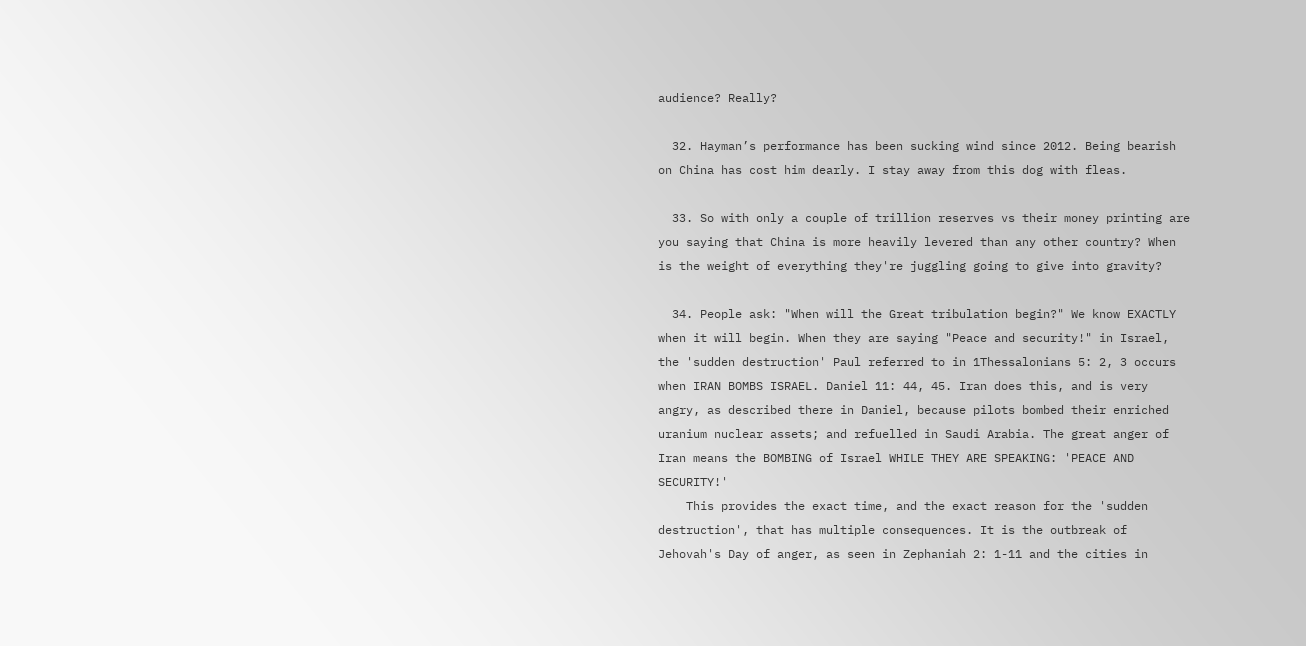audience? Really?

  32. Hayman’s performance has been sucking wind since 2012. Being bearish on China has cost him dearly. I stay away from this dog with fleas.

  33. So with only a couple of trillion reserves vs their money printing are you saying that China is more heavily levered than any other country? When is the weight of everything they're juggling going to give into gravity?

  34. People ask: "When will the Great tribulation begin?" We know EXACTLY when it will begin. When they are saying "Peace and security!" in Israel, the 'sudden destruction' Paul referred to in 1Thessalonians 5: 2, 3 occurs when IRAN BOMBS ISRAEL. Daniel 11: 44, 45. Iran does this, and is very angry, as described there in Daniel, because pilots bombed their enriched uranium nuclear assets; and refuelled in Saudi Arabia. The great anger of Iran means the BOMBING of Israel WHILE THEY ARE SPEAKING: 'PEACE AND SECURITY!'
    This provides the exact time, and the exact reason for the 'sudden destruction', that has multiple consequences. It is the outbreak of Jehovah's Day of anger, as seen in Zephaniah 2: 1-11 and the cities in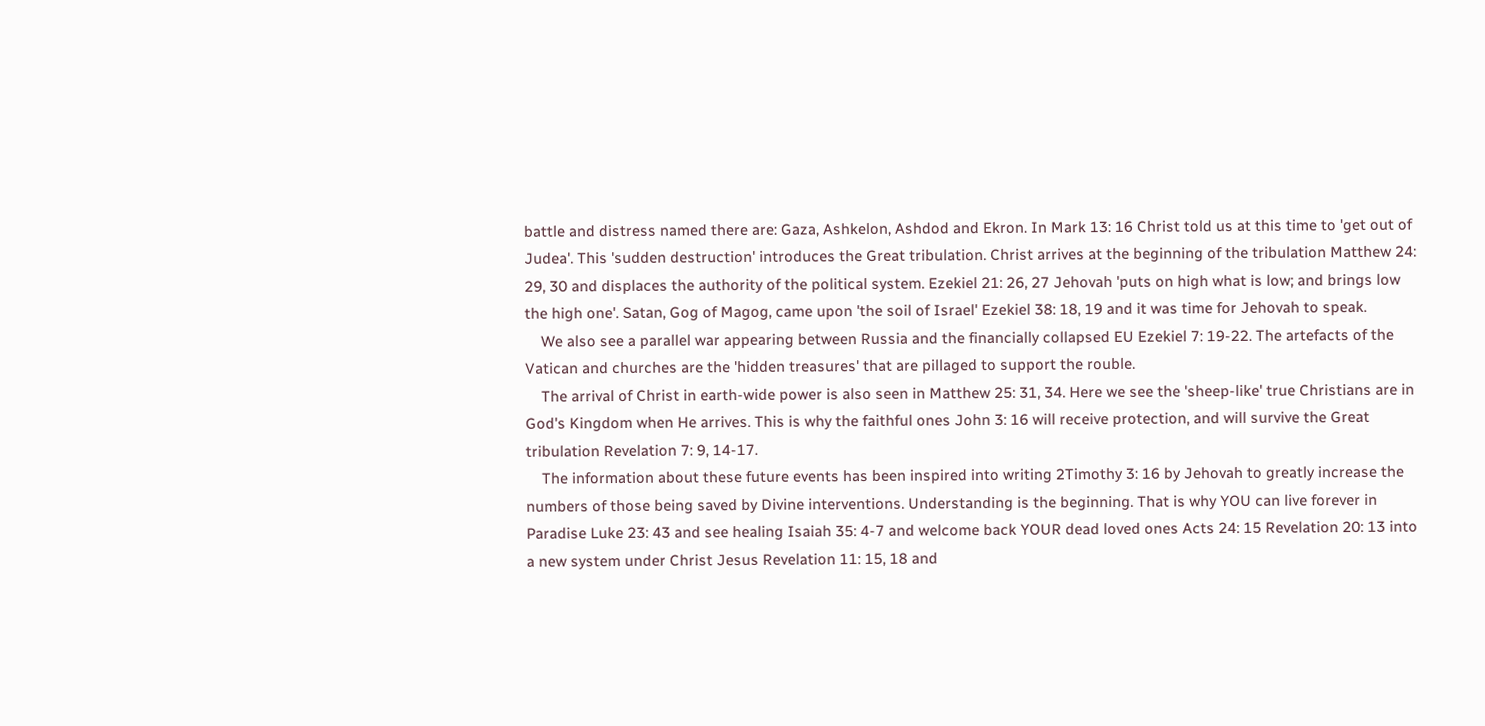battle and distress named there are: Gaza, Ashkelon, Ashdod and Ekron. In Mark 13: 16 Christ told us at this time to 'get out of Judea'. This 'sudden destruction' introduces the Great tribulation. Christ arrives at the beginning of the tribulation Matthew 24: 29, 30 and displaces the authority of the political system. Ezekiel 21: 26, 27 Jehovah 'puts on high what is low; and brings low the high one'. Satan, Gog of Magog, came upon 'the soil of Israel' Ezekiel 38: 18, 19 and it was time for Jehovah to speak.
    We also see a parallel war appearing between Russia and the financially collapsed EU Ezekiel 7: 19-22. The artefacts of the Vatican and churches are the 'hidden treasures' that are pillaged to support the rouble.
    The arrival of Christ in earth-wide power is also seen in Matthew 25: 31, 34. Here we see the 'sheep-like' true Christians are in God's Kingdom when He arrives. This is why the faithful ones John 3: 16 will receive protection, and will survive the Great tribulation Revelation 7: 9, 14-17.
    The information about these future events has been inspired into writing 2Timothy 3: 16 by Jehovah to greatly increase the numbers of those being saved by Divine interventions. Understanding is the beginning. That is why YOU can live forever in Paradise Luke 23: 43 and see healing Isaiah 35: 4-7 and welcome back YOUR dead loved ones Acts 24: 15 Revelation 20: 13 into a new system under Christ Jesus Revelation 11: 15, 18 and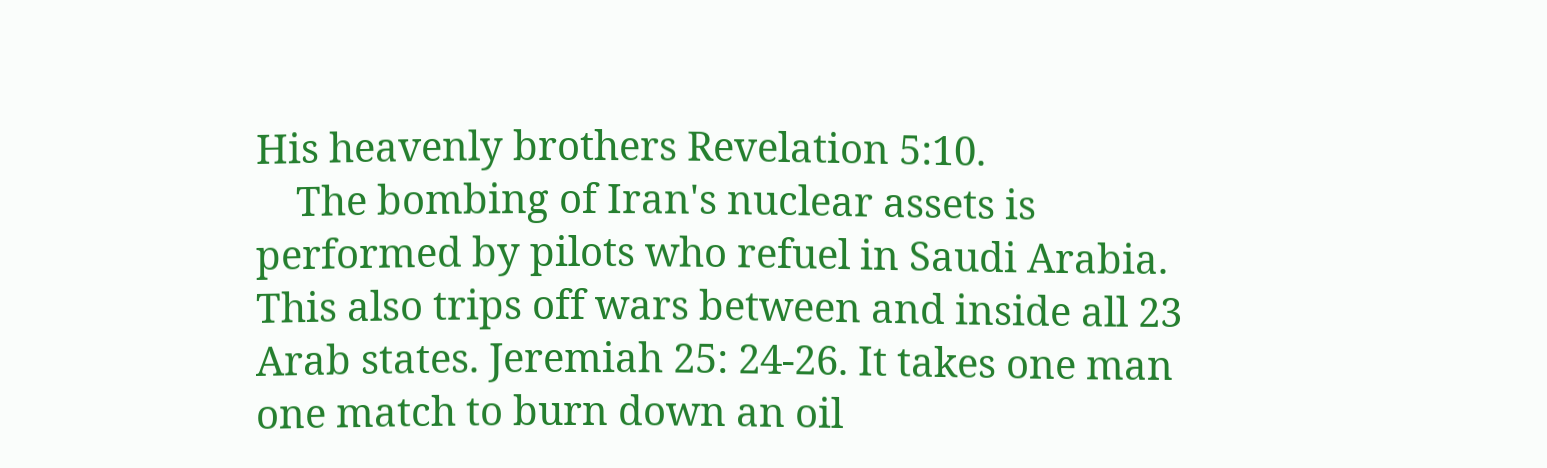His heavenly brothers Revelation 5:10.
    The bombing of Iran's nuclear assets is performed by pilots who refuel in Saudi Arabia. This also trips off wars between and inside all 23 Arab states. Jeremiah 25: 24-26. It takes one man one match to burn down an oil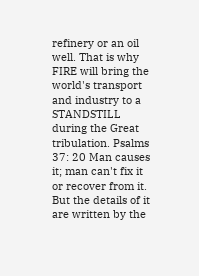refinery or an oil well. That is why FIRE will bring the world's transport and industry to a STANDSTILL during the Great tribulation. Psalms 37: 20 Man causes it; man can't fix it or recover from it. But the details of it are written by the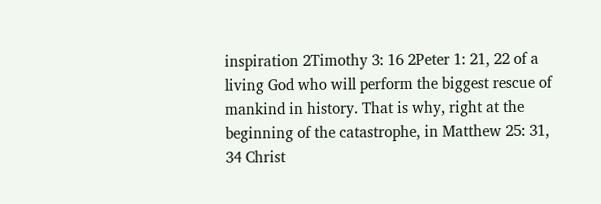inspiration 2Timothy 3: 16 2Peter 1: 21, 22 of a living God who will perform the biggest rescue of mankind in history. That is why, right at the beginning of the catastrophe, in Matthew 25: 31, 34 Christ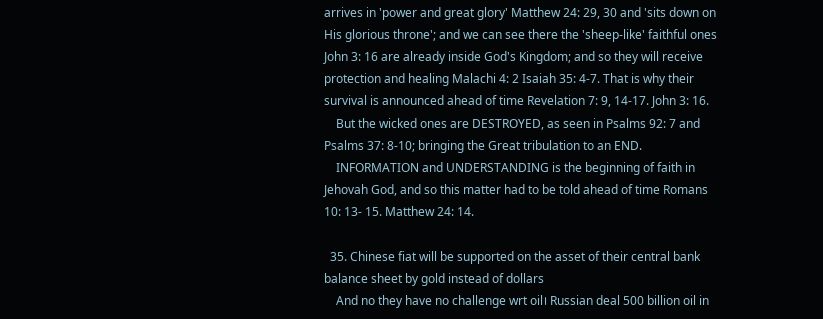arrives in 'power and great glory' Matthew 24: 29, 30 and 'sits down on His glorious throne'; and we can see there the 'sheep-like' faithful ones John 3: 16 are already inside God's Kingdom; and so they will receive protection and healing Malachi 4: 2 Isaiah 35: 4-7. That is why their survival is announced ahead of time Revelation 7: 9, 14-17. John 3: 16.
    But the wicked ones are DESTROYED, as seen in Psalms 92: 7 and Psalms 37: 8-10; bringing the Great tribulation to an END.
    INFORMATION and UNDERSTANDING is the beginning of faith in Jehovah God, and so this matter had to be told ahead of time Romans 10: 13- 15. Matthew 24: 14.

  35. Chinese fiat will be supported on the asset of their central bank balance sheet by gold instead of dollars
    And no they have no challenge wrt oil। Russian deal 500 billion oil in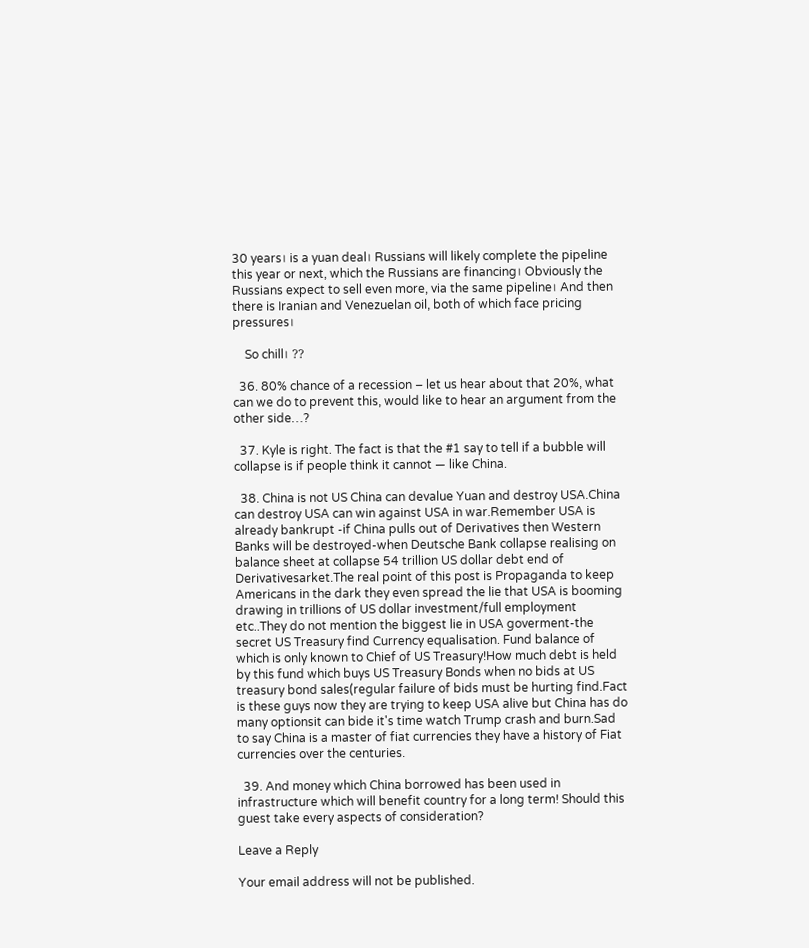30 years। is a yuan deal। Russians will likely complete the pipeline this year or next, which the Russians are financing। Obviously the Russians expect to sell even more, via the same pipeline। And then there is Iranian and Venezuelan oil, both of which face pricing pressures।

    So chill। ??

  36. 80% chance of a recession – let us hear about that 20%, what can we do to prevent this, would like to hear an argument from the other side…?

  37. Kyle is right. The fact is that the #1 say to tell if a bubble will collapse is if people think it cannot — like China.

  38. China is not US China can devalue Yuan and destroy USA.China can destroy USA can win against USA in war.Remember USA is already bankrupt -if China pulls out of Derivatives then Western Banks will be destroyed-when Deutsche Bank collapse realising on balance sheet at collapse 54 trillion US dollar debt end of Derivativesarket.The real point of this post is Propaganda to keep Americans in the dark they even spread the lie that USA is booming drawing in trillions of US dollar investment/full employment etc..They do not mention the biggest lie in USA goverment-the secret US Treasury find Currency equalisation. Fund balance of which is only known to Chief of US Treasury!How much debt is held by this fund which buys US Treasury Bonds when no bids at US treasury bond sales(regular failure of bids must be hurting find.Fact is these guys now they are trying to keep USA alive but China has do many optionsit can bide it's time watch Trump crash and burn.Sad to say China is a master of fiat currencies they have a history of Fiat currencies over the centuries.

  39. And money which China borrowed has been used in infrastructure which will benefit country for a long term! Should this guest take every aspects of consideration?

Leave a Reply

Your email address will not be published.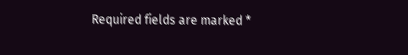Required fields are marked *